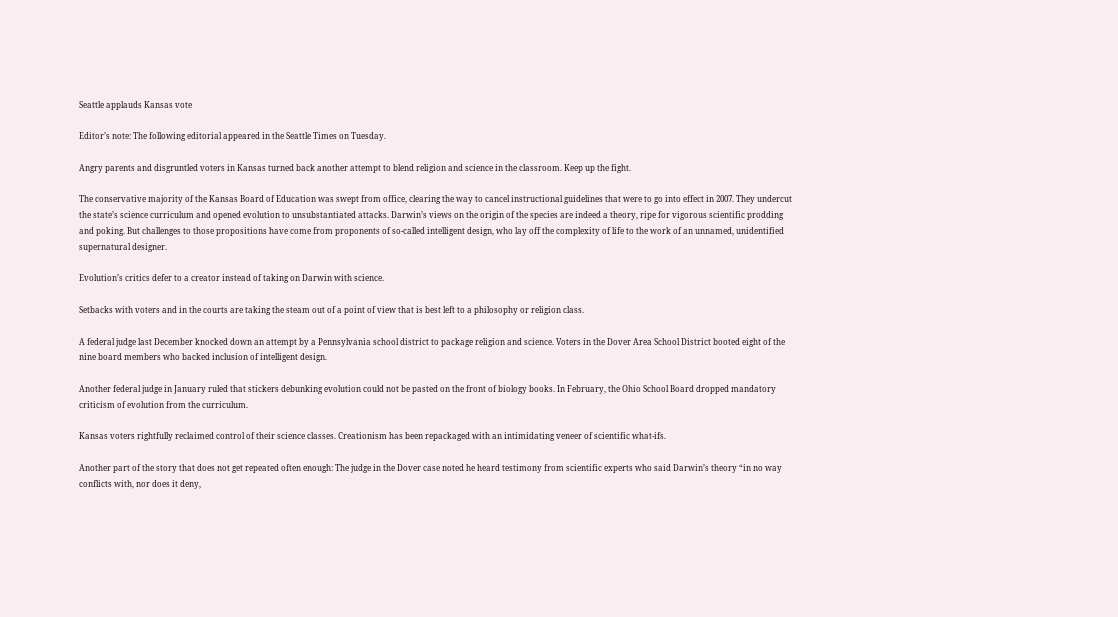Seattle applauds Kansas vote

Editor’s note: The following editorial appeared in the Seattle Times on Tuesday.

Angry parents and disgruntled voters in Kansas turned back another attempt to blend religion and science in the classroom. Keep up the fight.

The conservative majority of the Kansas Board of Education was swept from office, clearing the way to cancel instructional guidelines that were to go into effect in 2007. They undercut the state’s science curriculum and opened evolution to unsubstantiated attacks. Darwin’s views on the origin of the species are indeed a theory, ripe for vigorous scientific prodding and poking. But challenges to those propositions have come from proponents of so-called intelligent design, who lay off the complexity of life to the work of an unnamed, unidentified supernatural designer.

Evolution’s critics defer to a creator instead of taking on Darwin with science.

Setbacks with voters and in the courts are taking the steam out of a point of view that is best left to a philosophy or religion class.

A federal judge last December knocked down an attempt by a Pennsylvania school district to package religion and science. Voters in the Dover Area School District booted eight of the nine board members who backed inclusion of intelligent design.

Another federal judge in January ruled that stickers debunking evolution could not be pasted on the front of biology books. In February, the Ohio School Board dropped mandatory criticism of evolution from the curriculum.

Kansas voters rightfully reclaimed control of their science classes. Creationism has been repackaged with an intimidating veneer of scientific what-ifs.

Another part of the story that does not get repeated often enough: The judge in the Dover case noted he heard testimony from scientific experts who said Darwin’s theory “in no way conflicts with, nor does it deny,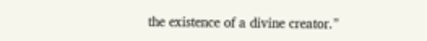the existence of a divine creator.”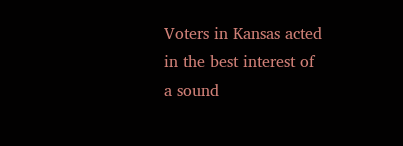Voters in Kansas acted in the best interest of a sound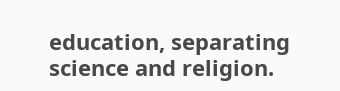education, separating science and religion.